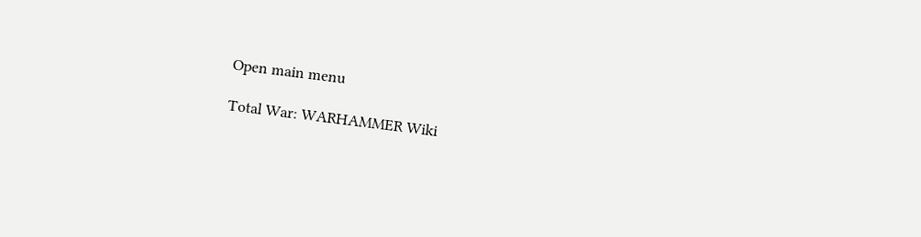Open main menu

Total War: WARHAMMER Wiki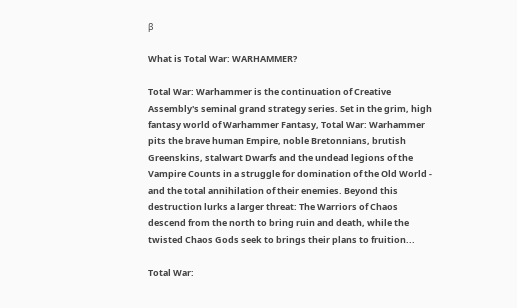β

What is Total War: WARHAMMER?

Total War: Warhammer is the continuation of Creative Assembly's seminal grand strategy series. Set in the grim, high fantasy world of Warhammer Fantasy, Total War: Warhammer pits the brave human Empire, noble Bretonnians, brutish Greenskins, stalwart Dwarfs and the undead legions of the Vampire Counts in a struggle for domination of the Old World - and the total annihilation of their enemies. Beyond this destruction lurks a larger threat: The Warriors of Chaos descend from the north to bring ruin and death, while the twisted Chaos Gods seek to brings their plans to fruition...

Total War: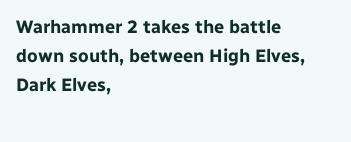Warhammer 2 takes the battle down south, between High Elves, Dark Elves,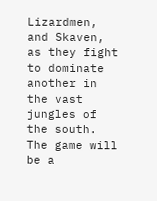Lizardmen, and Skaven, as they fight to dominate another in the vast jungles of the south. The game will be a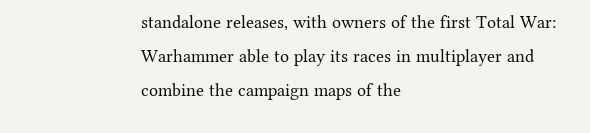standalone releases, with owners of the first Total War: Warhammer able to play its races in multiplayer and combine the campaign maps of the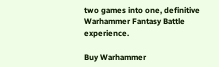two games into one, definitive Warhammer Fantasy Battle experience.

Buy Warhammer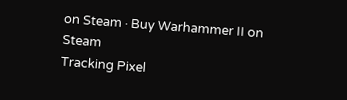on Steam · Buy Warhammer II on Steam
Tracking Pixel